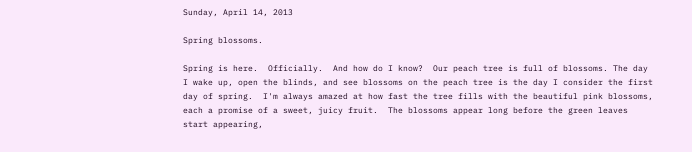Sunday, April 14, 2013

Spring blossoms.

Spring is here.  Officially.  And how do I know?  Our peach tree is full of blossoms. The day I wake up, open the blinds, and see blossoms on the peach tree is the day I consider the first day of spring.  I'm always amazed at how fast the tree fills with the beautiful pink blossoms, each a promise of a sweet, juicy fruit.  The blossoms appear long before the green leaves start appearing,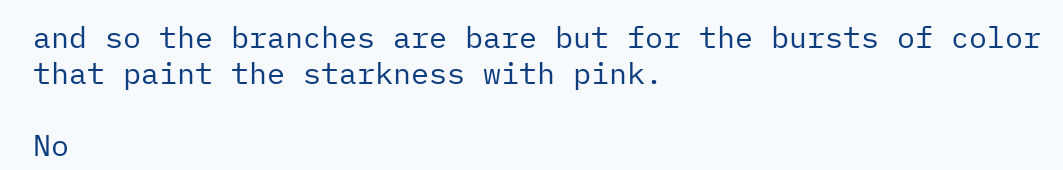and so the branches are bare but for the bursts of color that paint the starkness with pink.

No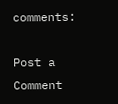comments:

Post a Comment